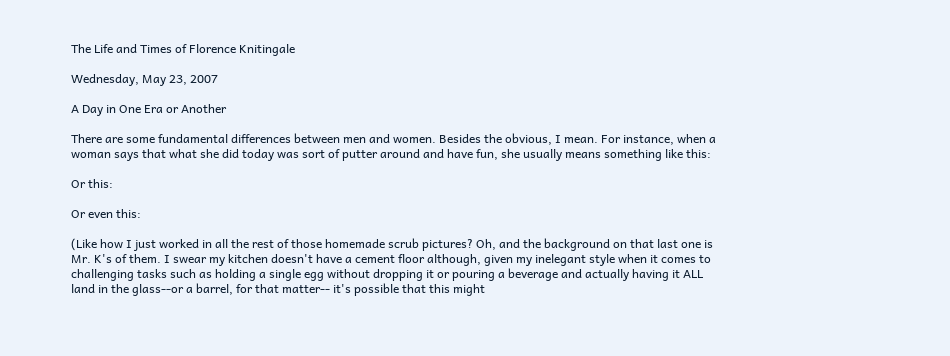The Life and Times of Florence Knitingale

Wednesday, May 23, 2007

A Day in One Era or Another

There are some fundamental differences between men and women. Besides the obvious, I mean. For instance, when a woman says that what she did today was sort of putter around and have fun, she usually means something like this:

Or this:

Or even this:

(Like how I just worked in all the rest of those homemade scrub pictures? Oh, and the background on that last one is Mr. K's of them. I swear my kitchen doesn't have a cement floor although, given my inelegant style when it comes to challenging tasks such as holding a single egg without dropping it or pouring a beverage and actually having it ALL land in the glass--or a barrel, for that matter-- it's possible that this might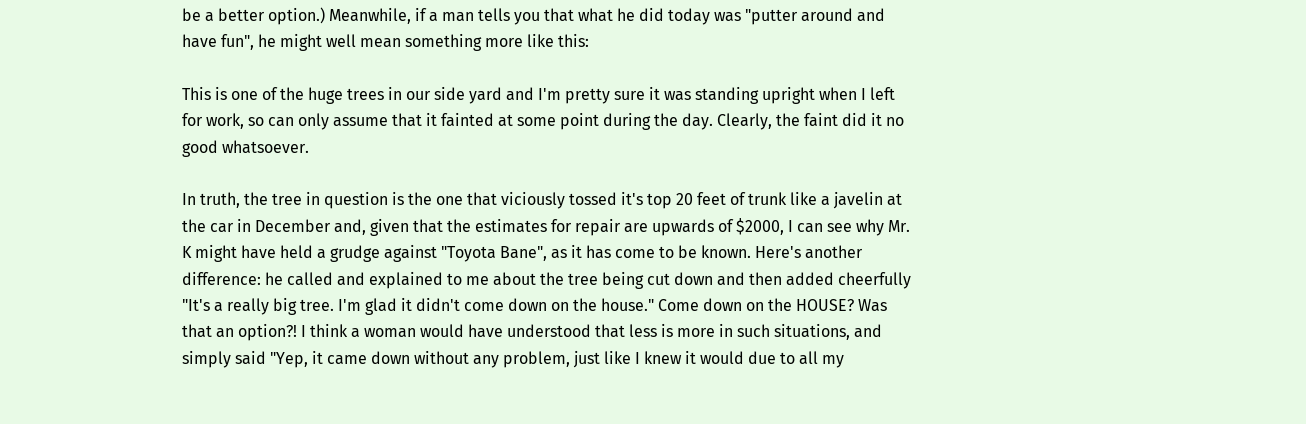be a better option.) Meanwhile, if a man tells you that what he did today was "putter around and have fun", he might well mean something more like this:

This is one of the huge trees in our side yard and I'm pretty sure it was standing upright when I left for work, so can only assume that it fainted at some point during the day. Clearly, the faint did it no good whatsoever.

In truth, the tree in question is the one that viciously tossed it's top 20 feet of trunk like a javelin at the car in December and, given that the estimates for repair are upwards of $2000, I can see why Mr. K might have held a grudge against "Toyota Bane", as it has come to be known. Here's another difference: he called and explained to me about the tree being cut down and then added cheerfully "It's a really big tree. I'm glad it didn't come down on the house." Come down on the HOUSE? Was that an option?! I think a woman would have understood that less is more in such situations, and simply said "Yep, it came down without any problem, just like I knew it would due to all my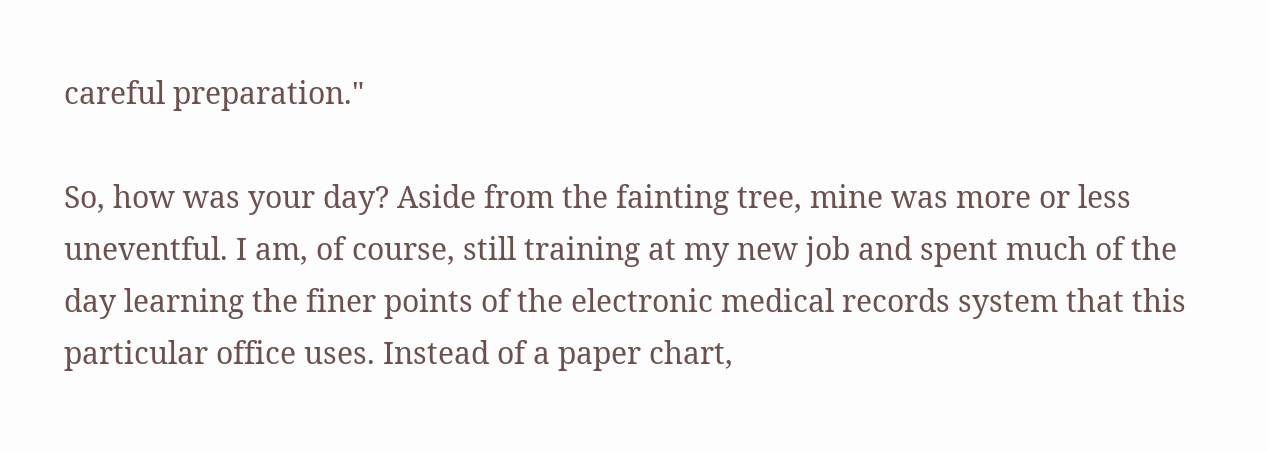careful preparation."

So, how was your day? Aside from the fainting tree, mine was more or less uneventful. I am, of course, still training at my new job and spent much of the day learning the finer points of the electronic medical records system that this particular office uses. Instead of a paper chart,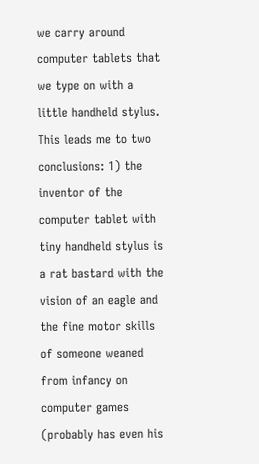we carry around computer tablets that we type on with a little handheld stylus. This leads me to two conclusions: 1) the inventor of the computer tablet with tiny handheld stylus is a rat bastard with the vision of an eagle and the fine motor skills of someone weaned from infancy on computer games (probably has even his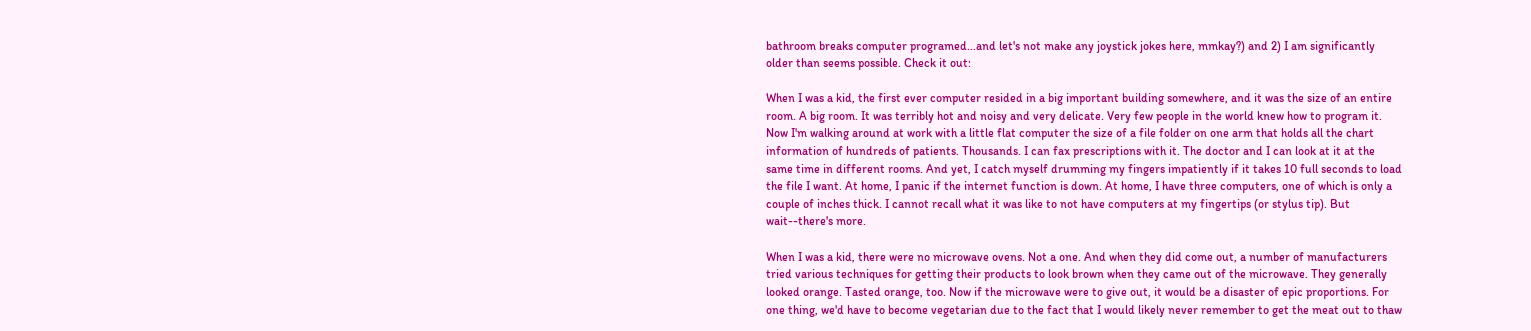bathroom breaks computer programed...and let's not make any joystick jokes here, mmkay?) and 2) I am significantly older than seems possible. Check it out:

When I was a kid, the first ever computer resided in a big important building somewhere, and it was the size of an entire room. A big room. It was terribly hot and noisy and very delicate. Very few people in the world knew how to program it. Now I'm walking around at work with a little flat computer the size of a file folder on one arm that holds all the chart information of hundreds of patients. Thousands. I can fax prescriptions with it. The doctor and I can look at it at the same time in different rooms. And yet, I catch myself drumming my fingers impatiently if it takes 10 full seconds to load the file I want. At home, I panic if the internet function is down. At home, I have three computers, one of which is only a couple of inches thick. I cannot recall what it was like to not have computers at my fingertips (or stylus tip). But wait--there's more.

When I was a kid, there were no microwave ovens. Not a one. And when they did come out, a number of manufacturers tried various techniques for getting their products to look brown when they came out of the microwave. They generally looked orange. Tasted orange, too. Now if the microwave were to give out, it would be a disaster of epic proportions. For one thing, we'd have to become vegetarian due to the fact that I would likely never remember to get the meat out to thaw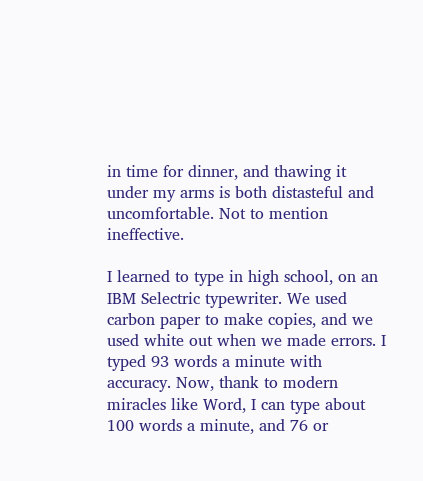in time for dinner, and thawing it under my arms is both distasteful and uncomfortable. Not to mention ineffective.

I learned to type in high school, on an IBM Selectric typewriter. We used carbon paper to make copies, and we used white out when we made errors. I typed 93 words a minute with accuracy. Now, thank to modern miracles like Word, I can type about 100 words a minute, and 76 or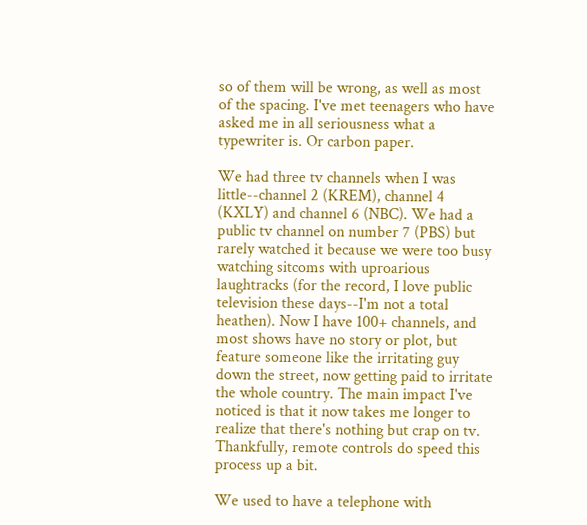so of them will be wrong, as well as most of the spacing. I've met teenagers who have asked me in all seriousness what a typewriter is. Or carbon paper.

We had three tv channels when I was little--channel 2 (KREM), channel 4 (KXLY) and channel 6 (NBC). We had a public tv channel on number 7 (PBS) but rarely watched it because we were too busy watching sitcoms with uproarious laughtracks (for the record, I love public television these days--I'm not a total heathen). Now I have 100+ channels, and most shows have no story or plot, but feature someone like the irritating guy down the street, now getting paid to irritate the whole country. The main impact I've noticed is that it now takes me longer to realize that there's nothing but crap on tv. Thankfully, remote controls do speed this process up a bit.

We used to have a telephone with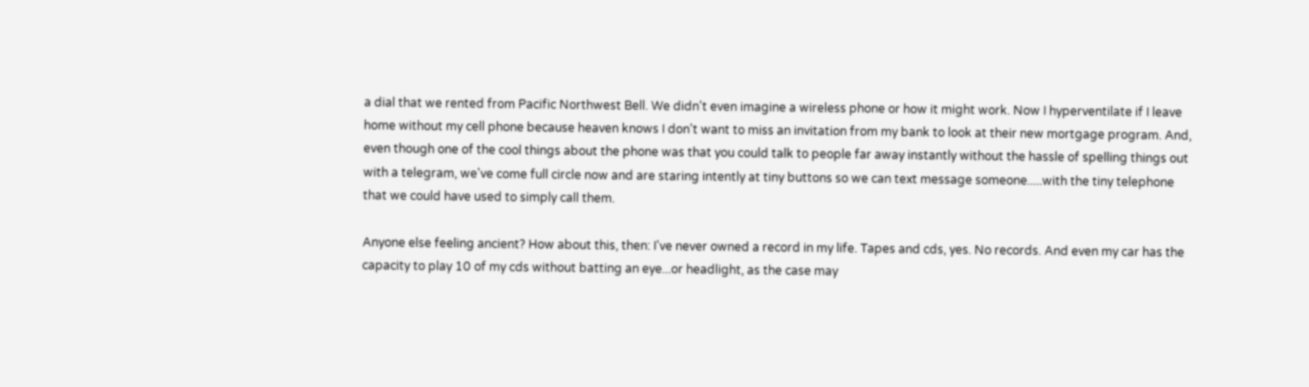a dial that we rented from Pacific Northwest Bell. We didn't even imagine a wireless phone or how it might work. Now I hyperventilate if I leave home without my cell phone because heaven knows I don't want to miss an invitation from my bank to look at their new mortgage program. And, even though one of the cool things about the phone was that you could talk to people far away instantly without the hassle of spelling things out with a telegram, we've come full circle now and are staring intently at tiny buttons so we can text message someone.....with the tiny telephone that we could have used to simply call them.

Anyone else feeling ancient? How about this, then: I've never owned a record in my life. Tapes and cds, yes. No records. And even my car has the capacity to play 10 of my cds without batting an eye...or headlight, as the case may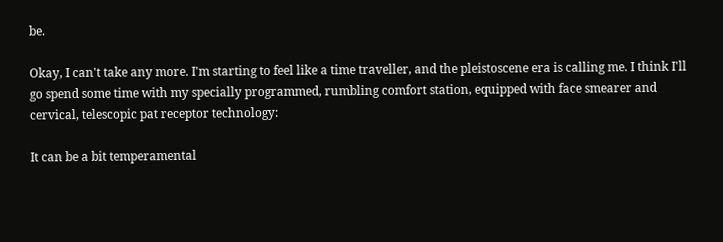be.

Okay, I can't take any more. I'm starting to feel like a time traveller, and the pleistoscene era is calling me. I think I'll go spend some time with my specially programmed, rumbling comfort station, equipped with face smearer and cervical, telescopic pat receptor technology:

It can be a bit temperamental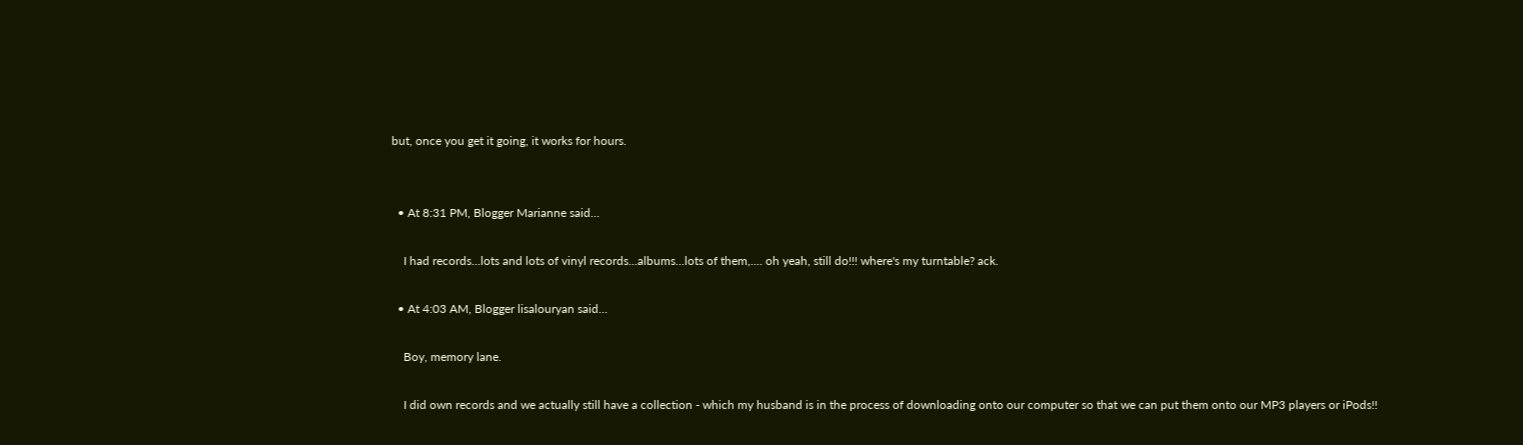but, once you get it going, it works for hours.


  • At 8:31 PM, Blogger Marianne said…

    I had records...lots and lots of vinyl records...albums...lots of them,.... oh yeah, still do!!! where's my turntable? ack.

  • At 4:03 AM, Blogger lisalouryan said…

    Boy, memory lane.

    I did own records and we actually still have a collection - which my husband is in the process of downloading onto our computer so that we can put them onto our MP3 players or iPods!!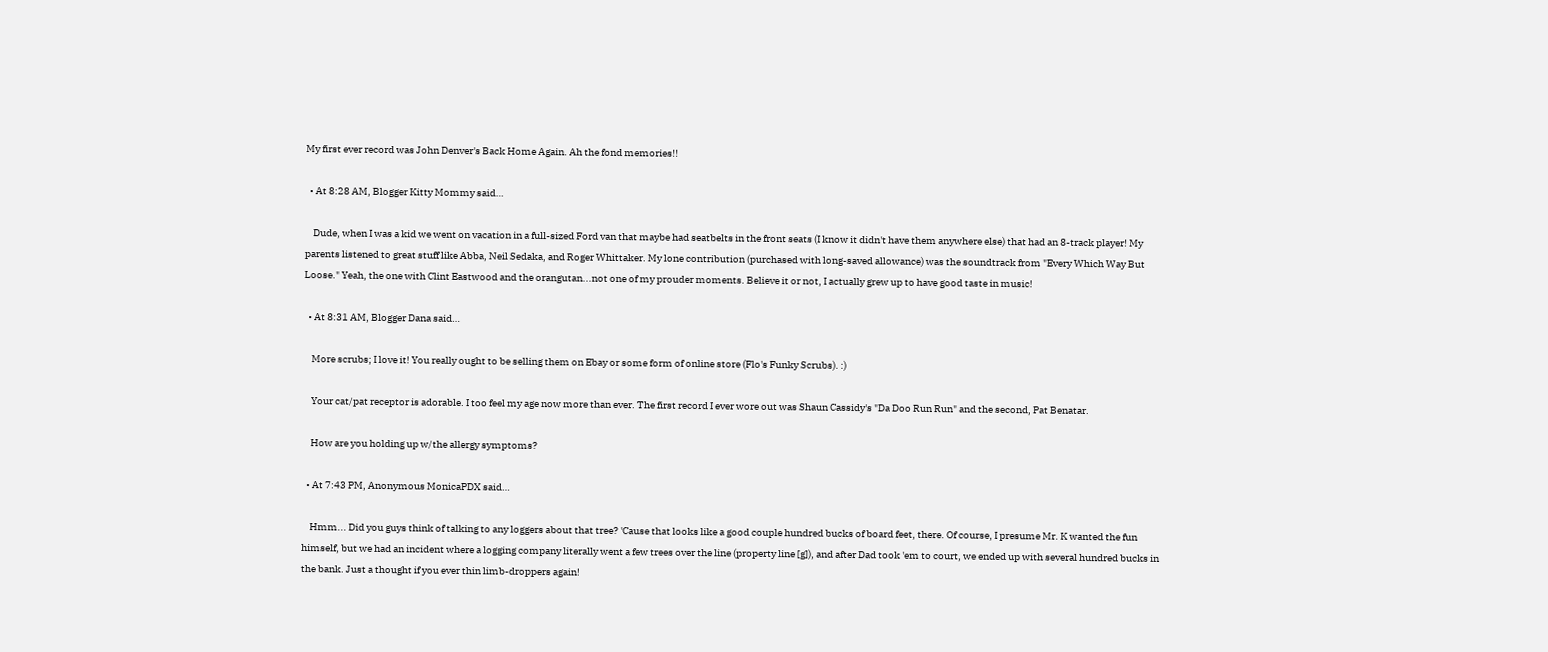My first ever record was John Denver's Back Home Again. Ah the fond memories!!

  • At 8:28 AM, Blogger Kitty Mommy said…

    Dude, when I was a kid we went on vacation in a full-sized Ford van that maybe had seatbelts in the front seats (I know it didn't have them anywhere else) that had an 8-track player! My parents listened to great stuff like Abba, Neil Sedaka, and Roger Whittaker. My lone contribution (purchased with long-saved allowance) was the soundtrack from "Every Which Way But Loose." Yeah, the one with Clint Eastwood and the orangutan...not one of my prouder moments. Believe it or not, I actually grew up to have good taste in music!

  • At 8:31 AM, Blogger Dana said…

    More scrubs; I love it! You really ought to be selling them on Ebay or some form of online store (Flo's Funky Scrubs). :)

    Your cat/pat receptor is adorable. I too feel my age now more than ever. The first record I ever wore out was Shaun Cassidy's "Da Doo Run Run" and the second, Pat Benatar.

    How are you holding up w/the allergy symptoms?

  • At 7:43 PM, Anonymous MonicaPDX said…

    Hmm... Did you guys think of talking to any loggers about that tree? 'Cause that looks like a good couple hundred bucks of board feet, there. Of course, I presume Mr. K wanted the fun himself, but we had an incident where a logging company literally went a few trees over the line (property line [g]), and after Dad took 'em to court, we ended up with several hundred bucks in the bank. Just a thought if you ever thin limb-droppers again!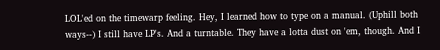LOL'ed on the timewarp feeling. Hey, I learned how to type on a manual. (Uphill both ways--) I still have LP's. And a turntable. They have a lotta dust on 'em, though. And I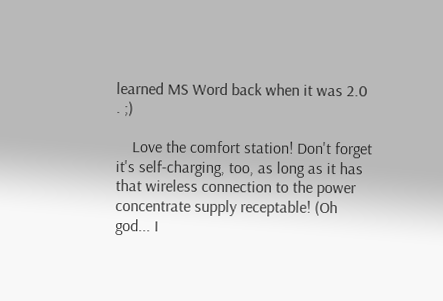learned MS Word back when it was 2.0 . ;)

    Love the comfort station! Don't forget it's self-charging, too, as long as it has that wireless connection to the power concentrate supply receptable! (Oh god... I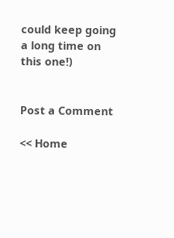could keep going a long time on this one!)


Post a Comment

<< Home